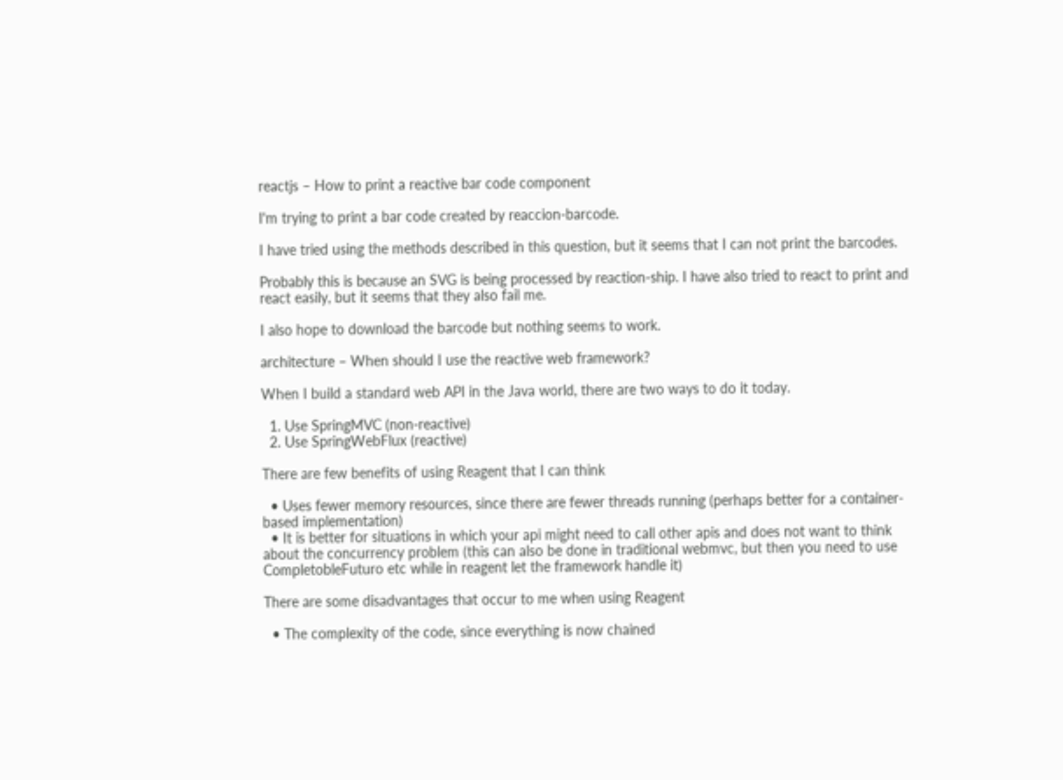reactjs – How to print a reactive bar code component

I'm trying to print a bar code created by reaccion-barcode.

I have tried using the methods described in this question, but it seems that I can not print the barcodes.

Probably this is because an SVG is being processed by reaction-ship. I have also tried to react to print and react easily, but it seems that they also fail me.

I also hope to download the barcode but nothing seems to work.

architecture – When should I use the reactive web framework?

When I build a standard web API in the Java world, there are two ways to do it today.

  1. Use SpringMVC (non-reactive)
  2. Use SpringWebFlux (reactive)

There are few benefits of using Reagent that I can think

  • Uses fewer memory resources, since there are fewer threads running (perhaps better for a container-based implementation)
  • It is better for situations in which your api might need to call other apis and does not want to think about the concurrency problem (this can also be done in traditional webmvc, but then you need to use CompletobleFuturo etc while in reagent let the framework handle it)

There are some disadvantages that occur to me when using Reagent

  • The complexity of the code, since everything is now chained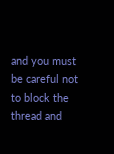and you must be careful not to block the thread and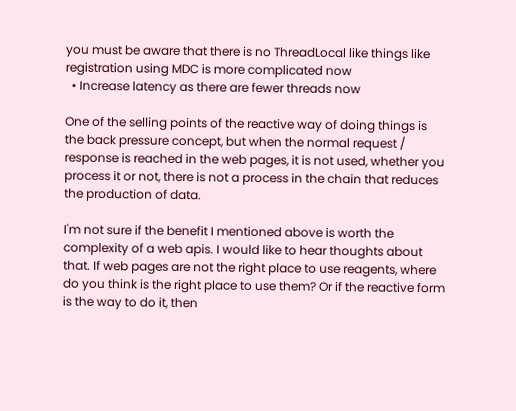you must be aware that there is no ThreadLocal like things like registration using MDC is more complicated now
  • Increase latency as there are fewer threads now

One of the selling points of the reactive way of doing things is the back pressure concept, but when the normal request / response is reached in the web pages, it is not used, whether you process it or not, there is not a process in the chain that reduces the production of data.

I'm not sure if the benefit I mentioned above is worth the complexity of a web apis. I would like to hear thoughts about that. If web pages are not the right place to use reagents, where do you think is the right place to use them? Or if the reactive form is the way to do it, then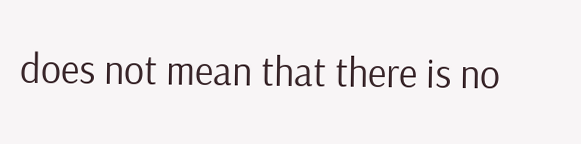does not mean that there is no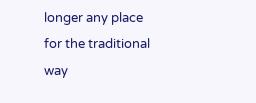longer any place for the traditional way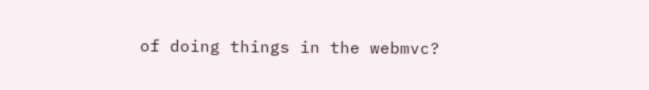of doing things in the webmvc?